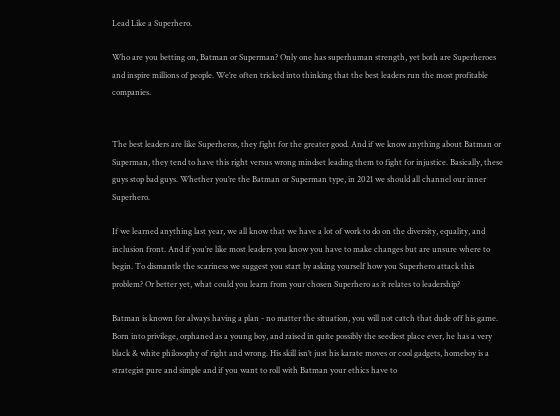Lead Like a Superhero.

Who are you betting on, Batman or Superman? Only one has superhuman strength, yet both are Superheroes and inspire millions of people. We’re often tricked into thinking that the best leaders run the most profitable companies.


The best leaders are like Superheros, they fight for the greater good. And if we know anything about Batman or Superman, they tend to have this right versus wrong mindset leading them to fight for injustice. Basically, these guys stop bad guys. Whether you’re the Batman or Superman type, in 2021 we should all channel our inner Superhero.

If we learned anything last year, we all know that we have a lot of work to do on the diversity, equality, and inclusion front. And if you’re like most leaders you know you have to make changes but are unsure where to begin. To dismantle the scariness we suggest you start by asking yourself how you Superhero attack this problem? Or better yet, what could you learn from your chosen Superhero as it relates to leadership?

Batman is known for always having a plan - no matter the situation, you will not catch that dude off his game. Born into privilege, orphaned as a young boy, and raised in quite possibly the seediest place ever, he has a very black & white philosophy of right and wrong. His skill isn’t just his karate moves or cool gadgets, homeboy is a strategist pure and simple and if you want to roll with Batman your ethics have to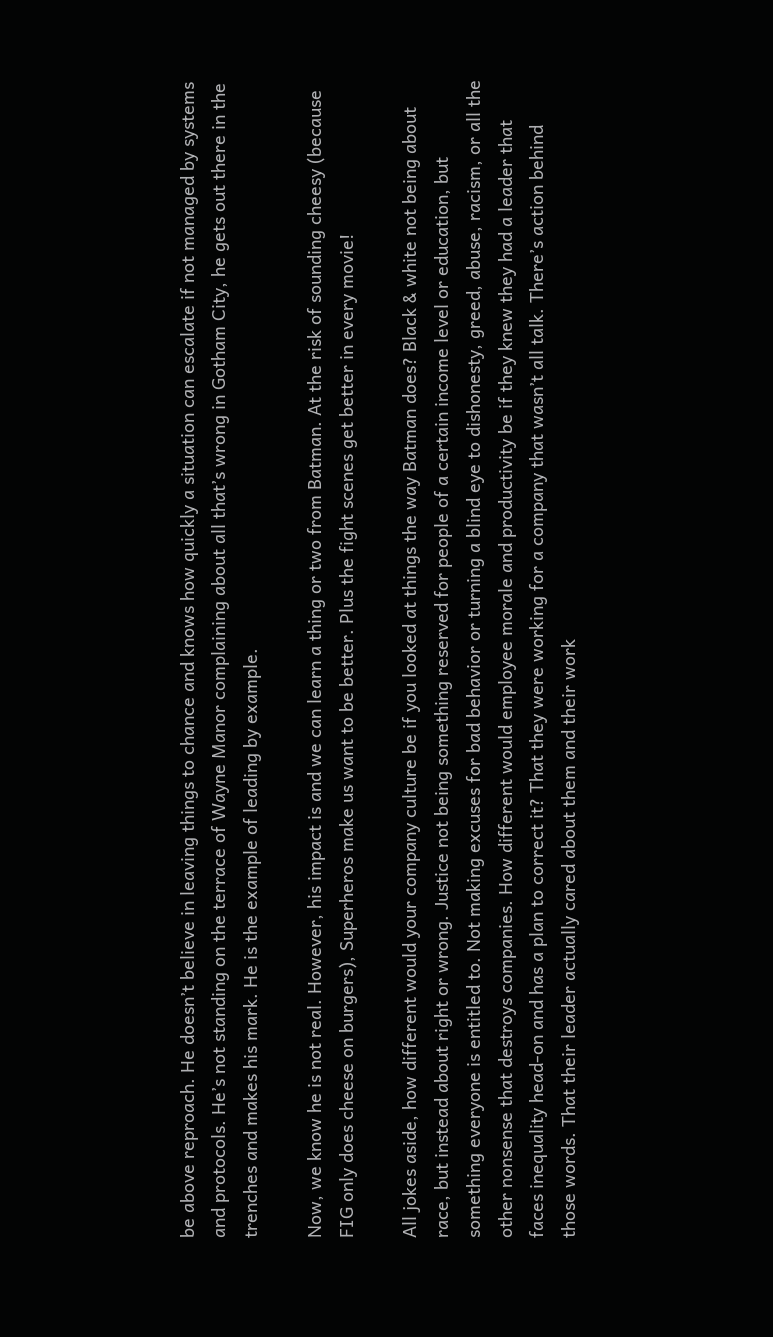be above reproach. He doesn’t believe in leaving things to chance and knows how quickly a situation can escalate if not managed by systems and protocols. He’s not standing on the terrace of Wayne Manor complaining about all that’s wrong in Gotham City, he gets out there in the trenches and makes his mark. He is the example of leading by example.

Now, we know he is not real. However, his impact is and we can learn a thing or two from Batman. At the risk of sounding cheesy (because FIG only does cheese on burgers), Superheros make us want to be better. Plus the fight scenes get better in every movie!

All jokes aside, how different would your company culture be if you looked at things the way Batman does? Black & white not being about race, but instead about right or wrong. Justice not being something reserved for people of a certain income level or education, but something everyone is entitled to. Not making excuses for bad behavior or turning a blind eye to dishonesty, greed, abuse, racism, or all the other nonsense that destroys companies. How different would employee morale and productivity be if they knew they had a leader that faces inequality head-on and has a plan to correct it? That they were working for a company that wasn’t all talk. There’s action behind those words. That their leader actually cared about them and their work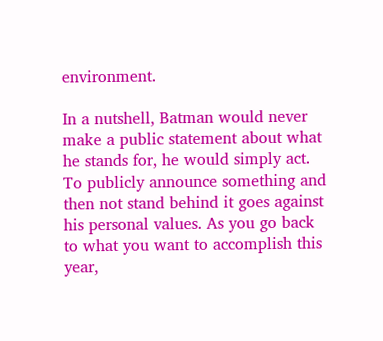environment.

In a nutshell, Batman would never make a public statement about what he stands for, he would simply act. To publicly announce something and then not stand behind it goes against his personal values. As you go back to what you want to accomplish this year,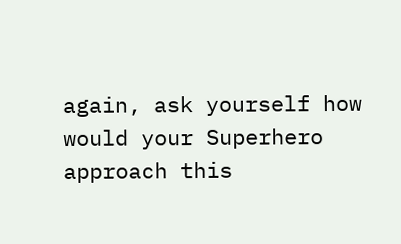again, ask yourself how would your Superhero approach this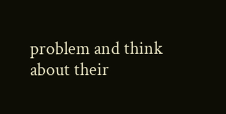problem and think about their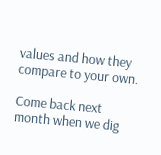values and how they compare to your own.

Come back next month when we dig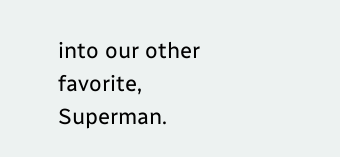into our other favorite, Superman.